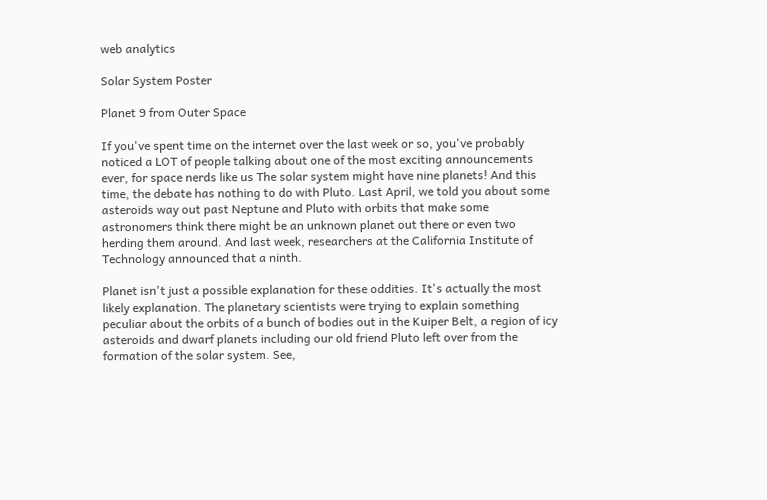web analytics

Solar System Poster

Planet 9 from Outer Space

If you've spent time on the internet over the last week or so, you've probably noticed a LOT of people talking about one of the most exciting announcements ever, for space nerds like us The solar system might have nine planets! And this time, the debate has nothing to do with Pluto. Last April, we told you about some asteroids way out past Neptune and Pluto with orbits that make some astronomers think there might be an unknown planet out there or even two herding them around. And last week, researchers at the California Institute of Technology announced that a ninth.

Planet isn't just a possible explanation for these oddities. It's actually the most likely explanation. The planetary scientists were trying to explain something peculiar about the orbits of a bunch of bodies out in the Kuiper Belt, a region of icy asteroids and dwarf planets including our old friend Pluto left over from the formation of the solar system. See,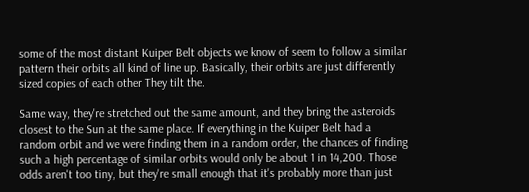some of the most distant Kuiper Belt objects we know of seem to follow a similar pattern their orbits all kind of line up. Basically, their orbits are just differently sized copies of each other They tilt the.

Same way, they're stretched out the same amount, and they bring the asteroids closest to the Sun at the same place. If everything in the Kuiper Belt had a random orbit and we were finding them in a random order, the chances of finding such a high percentage of similar orbits would only be about 1 in 14,200. Those odds aren't too tiny, but they're small enough that it's probably more than just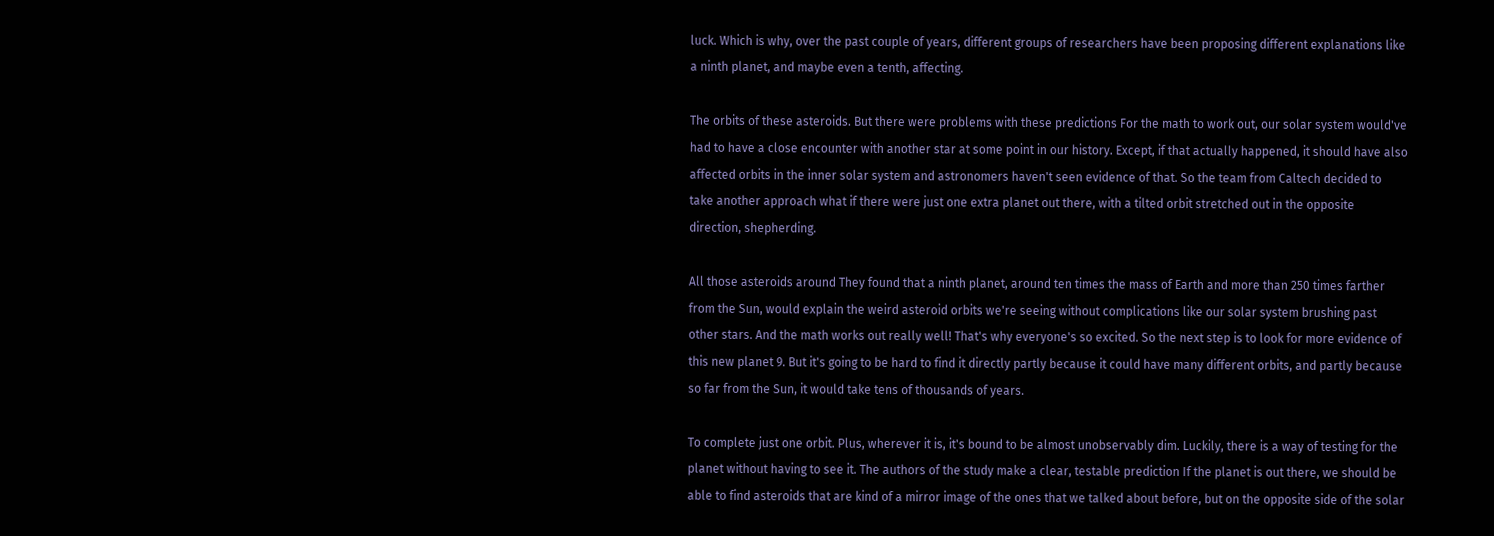luck. Which is why, over the past couple of years, different groups of researchers have been proposing different explanations like a ninth planet, and maybe even a tenth, affecting.

The orbits of these asteroids. But there were problems with these predictions For the math to work out, our solar system would've had to have a close encounter with another star at some point in our history. Except, if that actually happened, it should have also affected orbits in the inner solar system and astronomers haven't seen evidence of that. So the team from Caltech decided to take another approach what if there were just one extra planet out there, with a tilted orbit stretched out in the opposite direction, shepherding.

All those asteroids around They found that a ninth planet, around ten times the mass of Earth and more than 250 times farther from the Sun, would explain the weird asteroid orbits we're seeing without complications like our solar system brushing past other stars. And the math works out really well! That's why everyone's so excited. So the next step is to look for more evidence of this new planet 9. But it's going to be hard to find it directly partly because it could have many different orbits, and partly because so far from the Sun, it would take tens of thousands of years.

To complete just one orbit. Plus, wherever it is, it's bound to be almost unobservably dim. Luckily, there is a way of testing for the planet without having to see it. The authors of the study make a clear, testable prediction If the planet is out there, we should be able to find asteroids that are kind of a mirror image of the ones that we talked about before, but on the opposite side of the solar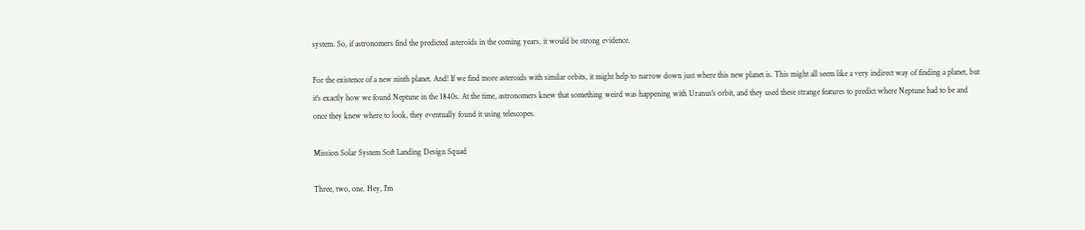system. So, if astronomers find the predicted asteroids in the coming years, it would be strong evidence.

For the existence of a new ninth planet. And! If we find more asteroids with similar orbits, it might help to narrow down just where this new planet is. This might all seem like a very indirect way of finding a planet, but it's exactly how we found Neptune in the 1840s. At the time, astronomers knew that something weird was happening with Uranus's orbit, and they used these strange features to predict where Neptune had to be and once they knew where to look, they eventually found it using telescopes.

Mission Solar System Soft Landing Design Squad

Three, two, one. Hey, I'm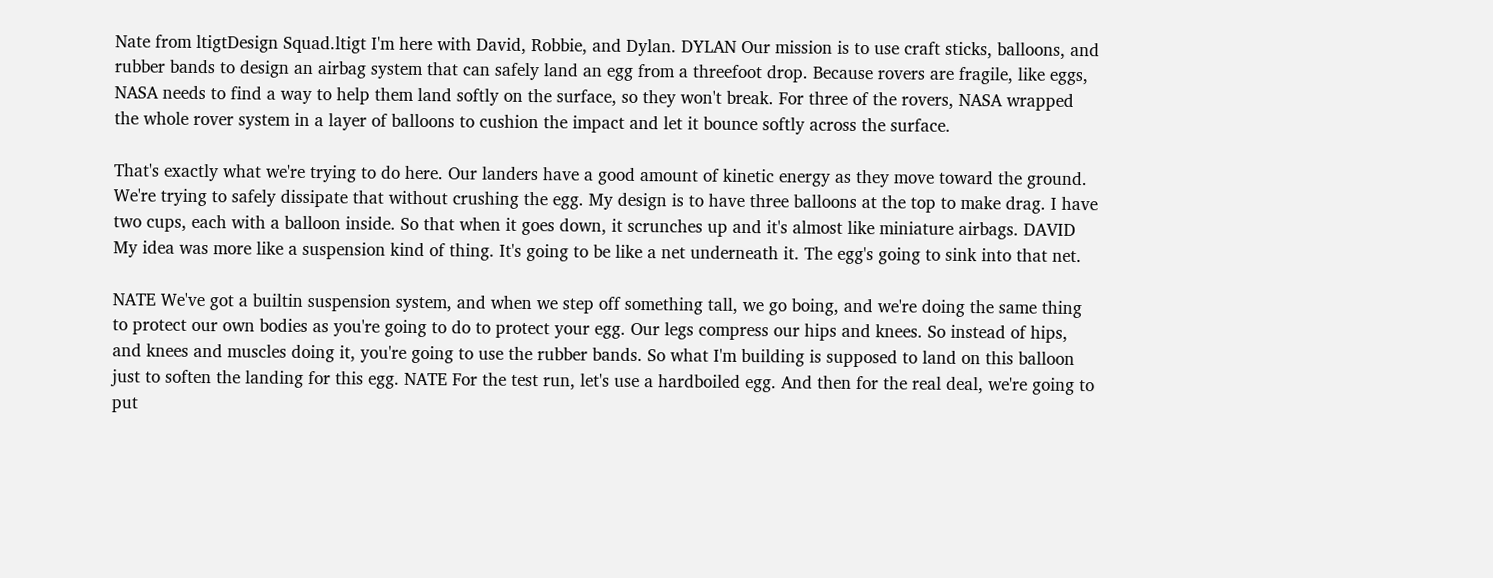Nate from ltigtDesign Squad.ltigt I'm here with David, Robbie, and Dylan. DYLAN Our mission is to use craft sticks, balloons, and rubber bands to design an airbag system that can safely land an egg from a threefoot drop. Because rovers are fragile, like eggs, NASA needs to find a way to help them land softly on the surface, so they won't break. For three of the rovers, NASA wrapped the whole rover system in a layer of balloons to cushion the impact and let it bounce softly across the surface.

That's exactly what we're trying to do here. Our landers have a good amount of kinetic energy as they move toward the ground. We're trying to safely dissipate that without crushing the egg. My design is to have three balloons at the top to make drag. I have two cups, each with a balloon inside. So that when it goes down, it scrunches up and it's almost like miniature airbags. DAVID My idea was more like a suspension kind of thing. It's going to be like a net underneath it. The egg's going to sink into that net.

NATE We've got a builtin suspension system, and when we step off something tall, we go boing, and we're doing the same thing to protect our own bodies as you're going to do to protect your egg. Our legs compress our hips and knees. So instead of hips, and knees and muscles doing it, you're going to use the rubber bands. So what I'm building is supposed to land on this balloon just to soften the landing for this egg. NATE For the test run, let's use a hardboiled egg. And then for the real deal, we're going to put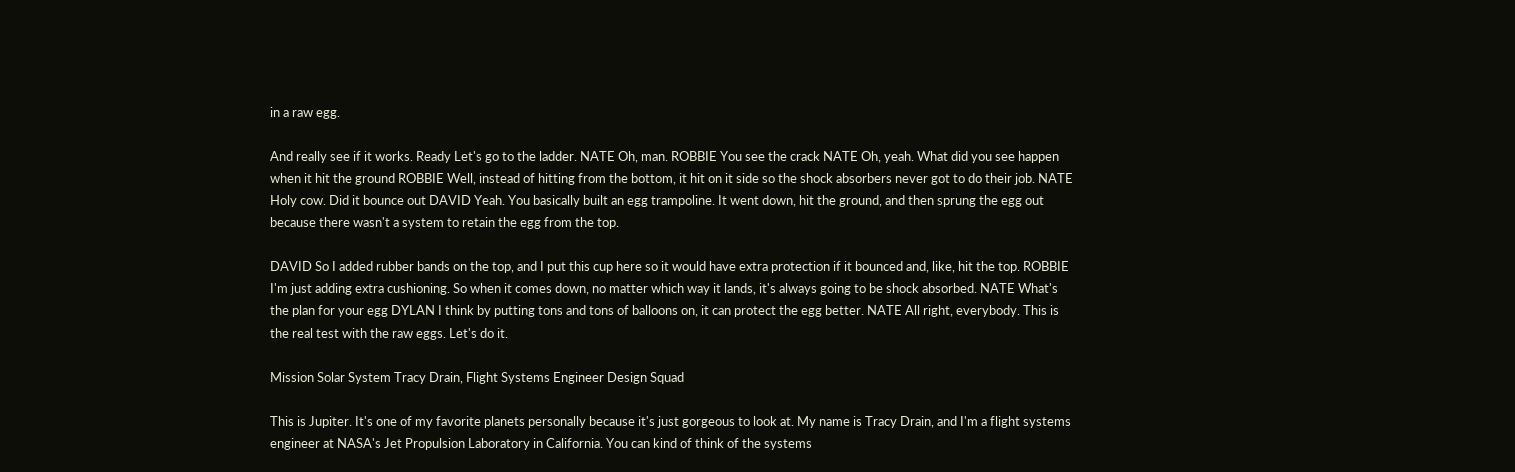in a raw egg.

And really see if it works. Ready Let's go to the ladder. NATE Oh, man. ROBBIE You see the crack NATE Oh, yeah. What did you see happen when it hit the ground ROBBIE Well, instead of hitting from the bottom, it hit on it side so the shock absorbers never got to do their job. NATE Holy cow. Did it bounce out DAVID Yeah. You basically built an egg trampoline. It went down, hit the ground, and then sprung the egg out because there wasn't a system to retain the egg from the top.

DAVID So I added rubber bands on the top, and I put this cup here so it would have extra protection if it bounced and, like, hit the top. ROBBIE I'm just adding extra cushioning. So when it comes down, no matter which way it lands, it's always going to be shock absorbed. NATE What's the plan for your egg DYLAN I think by putting tons and tons of balloons on, it can protect the egg better. NATE All right, everybody. This is the real test with the raw eggs. Let's do it.

Mission Solar System Tracy Drain, Flight Systems Engineer Design Squad

This is Jupiter. It's one of my favorite planets personally because it's just gorgeous to look at. My name is Tracy Drain, and I'm a flight systems engineer at NASA's Jet Propulsion Laboratory in California. You can kind of think of the systems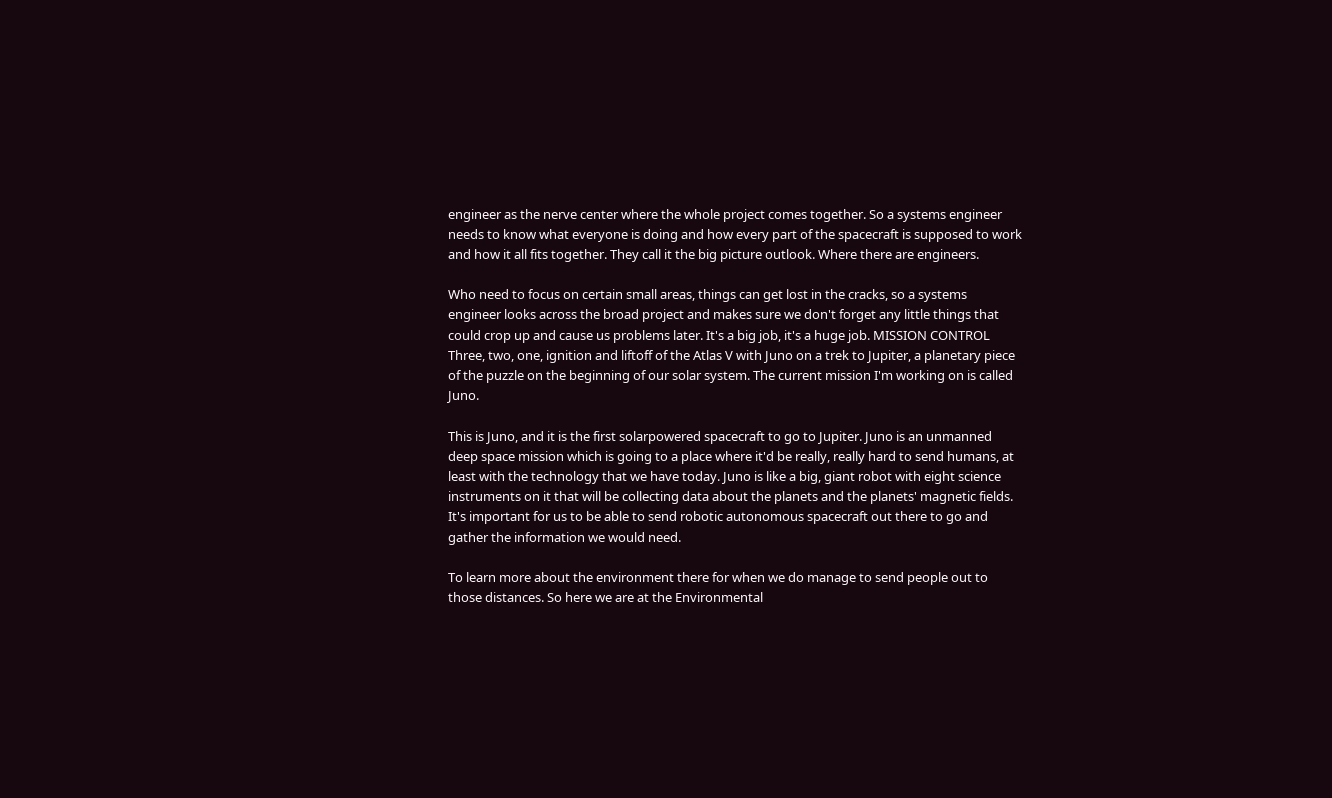engineer as the nerve center where the whole project comes together. So a systems engineer needs to know what everyone is doing and how every part of the spacecraft is supposed to work and how it all fits together. They call it the big picture outlook. Where there are engineers.

Who need to focus on certain small areas, things can get lost in the cracks, so a systems engineer looks across the broad project and makes sure we don't forget any little things that could crop up and cause us problems later. It's a big job, it's a huge job. MISSION CONTROL Three, two, one, ignition and liftoff of the Atlas V with Juno on a trek to Jupiter, a planetary piece of the puzzle on the beginning of our solar system. The current mission I'm working on is called Juno.

This is Juno, and it is the first solarpowered spacecraft to go to Jupiter. Juno is an unmanned deep space mission which is going to a place where it'd be really, really hard to send humans, at least with the technology that we have today. Juno is like a big, giant robot with eight science instruments on it that will be collecting data about the planets and the planets' magnetic fields. It's important for us to be able to send robotic autonomous spacecraft out there to go and gather the information we would need.

To learn more about the environment there for when we do manage to send people out to those distances. So here we are at the Environmental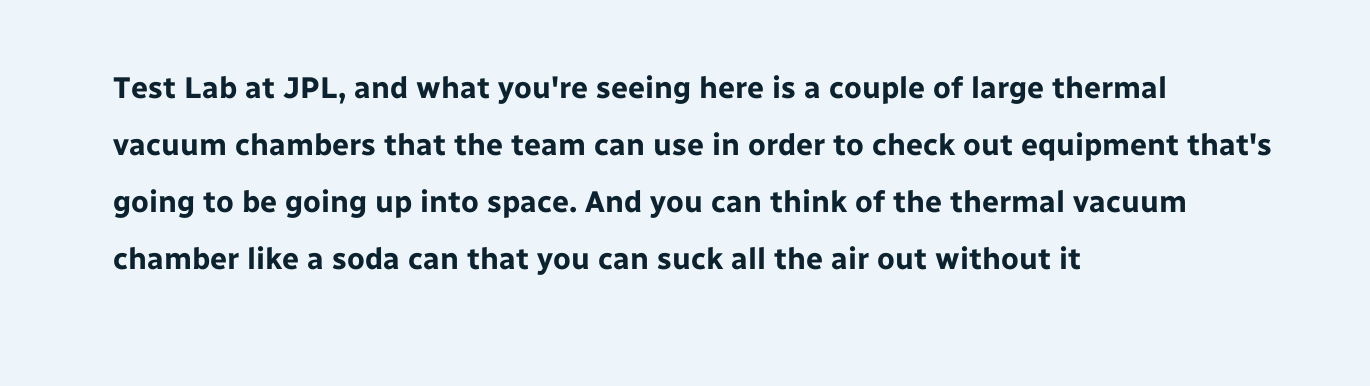Test Lab at JPL, and what you're seeing here is a couple of large thermal vacuum chambers that the team can use in order to check out equipment that's going to be going up into space. And you can think of the thermal vacuum chamber like a soda can that you can suck all the air out without it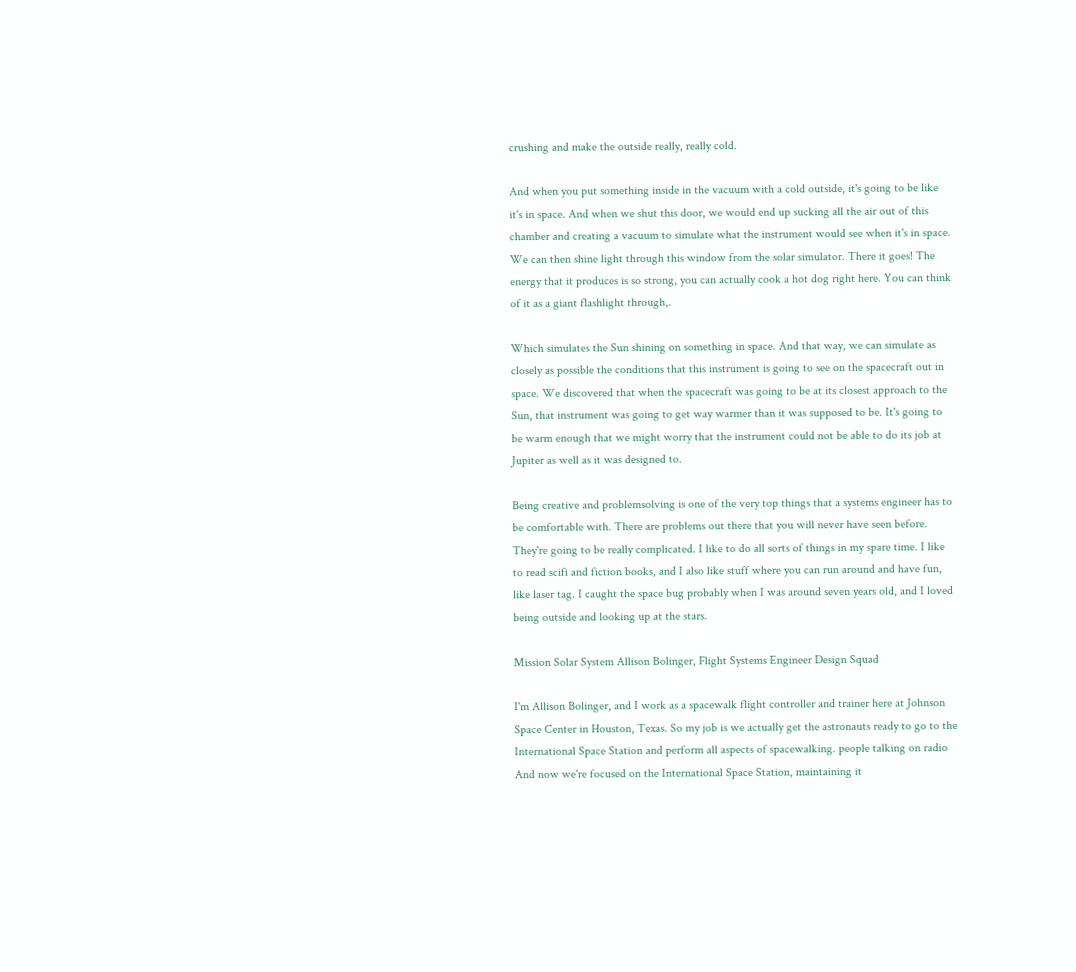crushing and make the outside really, really cold.

And when you put something inside in the vacuum with a cold outside, it's going to be like it's in space. And when we shut this door, we would end up sucking all the air out of this chamber and creating a vacuum to simulate what the instrument would see when it's in space. We can then shine light through this window from the solar simulator. There it goes! The energy that it produces is so strong, you can actually cook a hot dog right here. You can think of it as a giant flashlight through,.

Which simulates the Sun shining on something in space. And that way, we can simulate as closely as possible the conditions that this instrument is going to see on the spacecraft out in space. We discovered that when the spacecraft was going to be at its closest approach to the Sun, that instrument was going to get way warmer than it was supposed to be. It's going to be warm enough that we might worry that the instrument could not be able to do its job at Jupiter as well as it was designed to.

Being creative and problemsolving is one of the very top things that a systems engineer has to be comfortable with. There are problems out there that you will never have seen before. They're going to be really complicated. I like to do all sorts of things in my spare time. I like to read scifi and fiction books, and I also like stuff where you can run around and have fun, like laser tag. I caught the space bug probably when I was around seven years old, and I loved being outside and looking up at the stars.

Mission Solar System Allison Bolinger, Flight Systems Engineer Design Squad

I'm Allison Bolinger, and I work as a spacewalk flight controller and trainer here at Johnson Space Center in Houston, Texas. So my job is we actually get the astronauts ready to go to the International Space Station and perform all aspects of spacewalking. people talking on radio And now we're focused on the International Space Station, maintaining it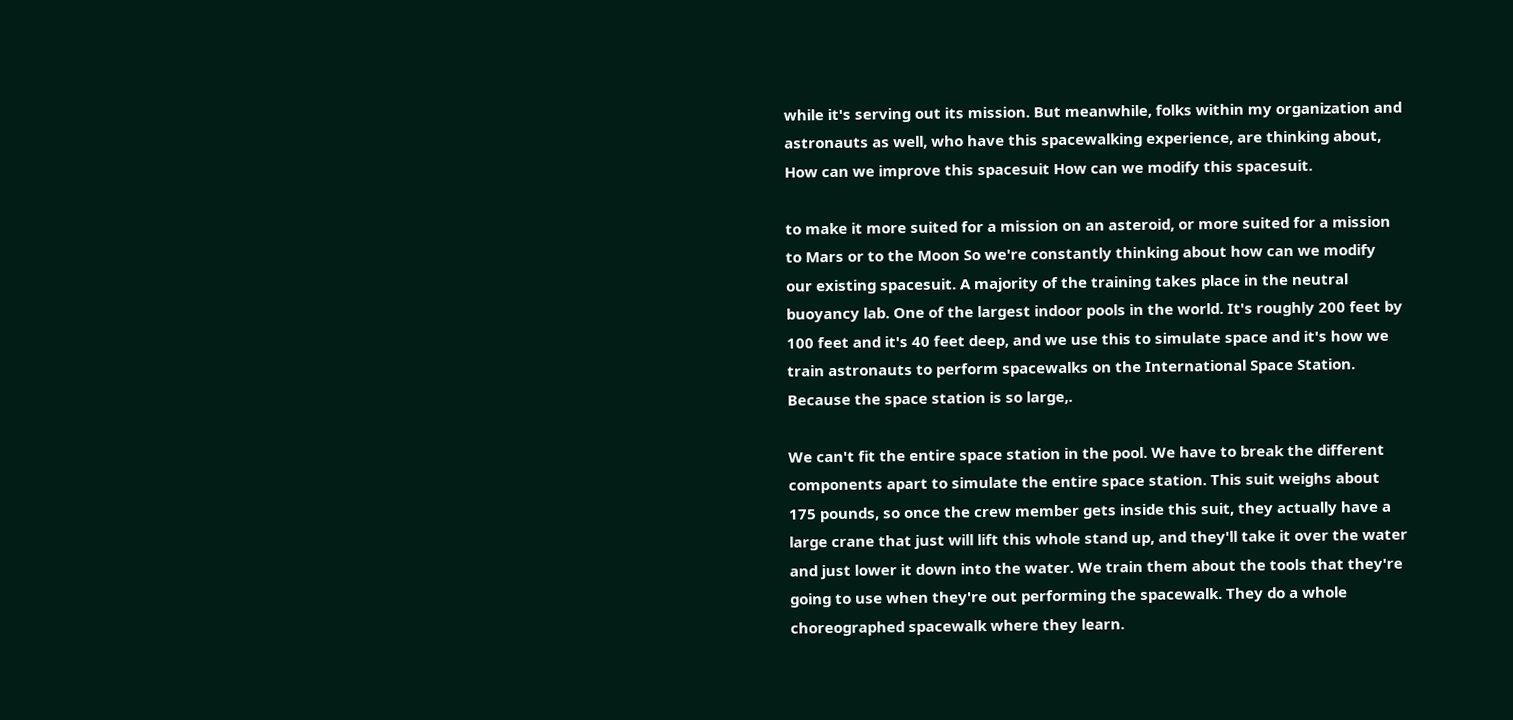while it's serving out its mission. But meanwhile, folks within my organization and astronauts as well, who have this spacewalking experience, are thinking about, How can we improve this spacesuit How can we modify this spacesuit.

to make it more suited for a mission on an asteroid, or more suited for a mission to Mars or to the Moon So we're constantly thinking about how can we modify our existing spacesuit. A majority of the training takes place in the neutral buoyancy lab. One of the largest indoor pools in the world. It's roughly 200 feet by 100 feet and it's 40 feet deep, and we use this to simulate space and it's how we train astronauts to perform spacewalks on the International Space Station. Because the space station is so large,.

We can't fit the entire space station in the pool. We have to break the different components apart to simulate the entire space station. This suit weighs about 175 pounds, so once the crew member gets inside this suit, they actually have a large crane that just will lift this whole stand up, and they'll take it over the water and just lower it down into the water. We train them about the tools that they're going to use when they're out performing the spacewalk. They do a whole choreographed spacewalk where they learn.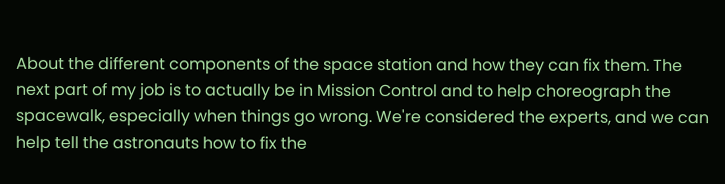About the different components of the space station and how they can fix them. The next part of my job is to actually be in Mission Control and to help choreograph the spacewalk, especially when things go wrong. We're considered the experts, and we can help tell the astronauts how to fix the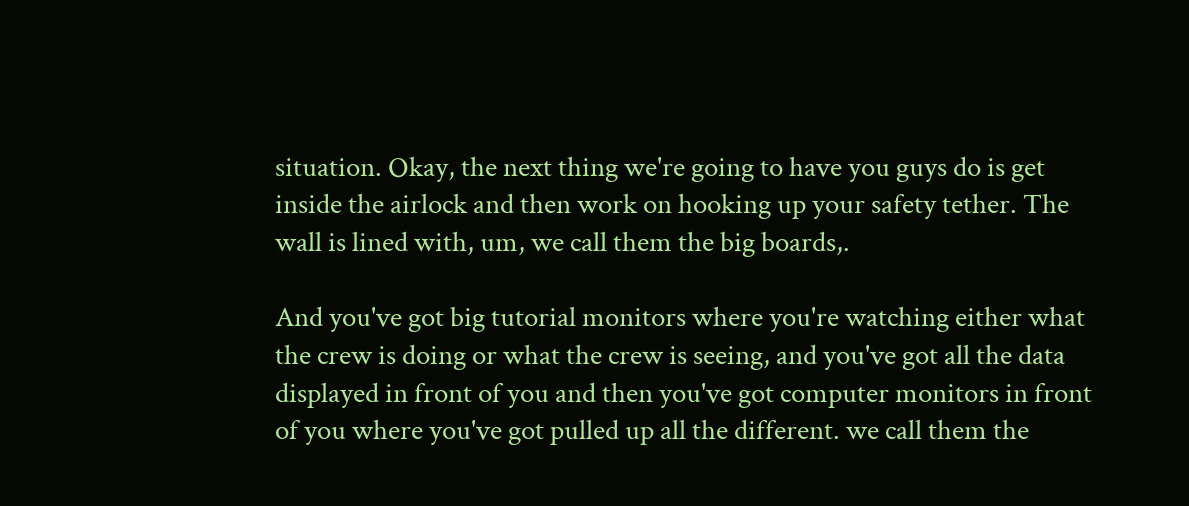situation. Okay, the next thing we're going to have you guys do is get inside the airlock and then work on hooking up your safety tether. The wall is lined with, um, we call them the big boards,.

And you've got big tutorial monitors where you're watching either what the crew is doing or what the crew is seeing, and you've got all the data displayed in front of you and then you've got computer monitors in front of you where you've got pulled up all the different. we call them the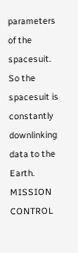parameters of the spacesuit. So the spacesuit is constantly downlinking data to the Earth. MISSION CONTROL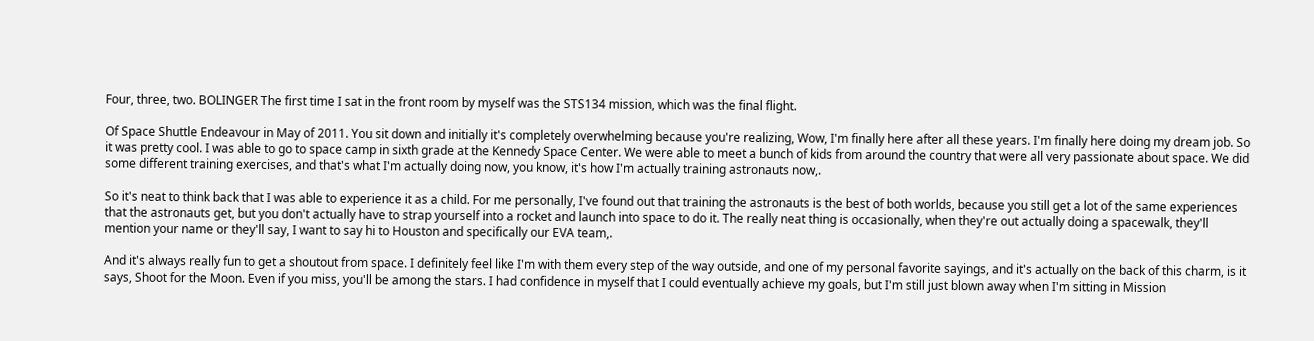Four, three, two. BOLINGER The first time I sat in the front room by myself was the STS134 mission, which was the final flight.

Of Space Shuttle Endeavour in May of 2011. You sit down and initially it's completely overwhelming because you're realizing, Wow, I'm finally here after all these years. I'm finally here doing my dream job. So it was pretty cool. I was able to go to space camp in sixth grade at the Kennedy Space Center. We were able to meet a bunch of kids from around the country that were all very passionate about space. We did some different training exercises, and that's what I'm actually doing now, you know, it's how I'm actually training astronauts now,.

So it's neat to think back that I was able to experience it as a child. For me personally, I've found out that training the astronauts is the best of both worlds, because you still get a lot of the same experiences that the astronauts get, but you don't actually have to strap yourself into a rocket and launch into space to do it. The really neat thing is occasionally, when they're out actually doing a spacewalk, they'll mention your name or they'll say, I want to say hi to Houston and specifically our EVA team,.

And it's always really fun to get a shoutout from space. I definitely feel like I'm with them every step of the way outside, and one of my personal favorite sayings, and it's actually on the back of this charm, is it says, Shoot for the Moon. Even if you miss, you'll be among the stars. I had confidence in myself that I could eventually achieve my goals, but I'm still just blown away when I'm sitting in Mission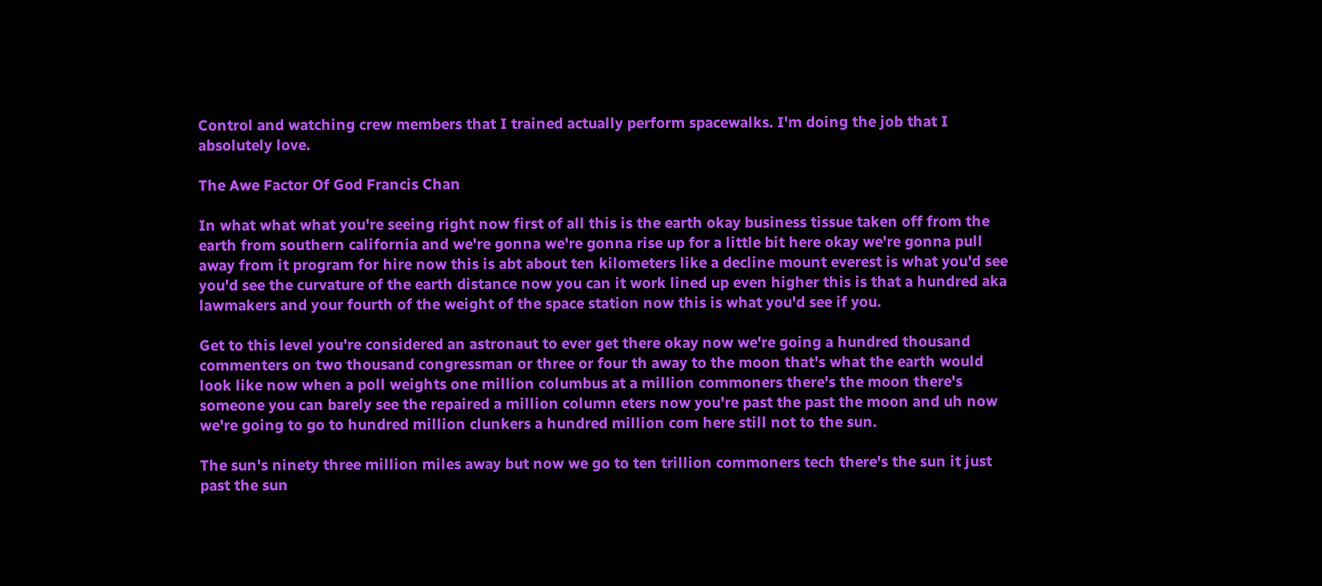Control and watching crew members that I trained actually perform spacewalks. I'm doing the job that I absolutely love.

The Awe Factor Of God Francis Chan

In what what what you're seeing right now first of all this is the earth okay business tissue taken off from the earth from southern california and we're gonna we're gonna rise up for a little bit here okay we're gonna pull away from it program for hire now this is abt about ten kilometers like a decline mount everest is what you'd see you'd see the curvature of the earth distance now you can it work lined up even higher this is that a hundred aka lawmakers and your fourth of the weight of the space station now this is what you'd see if you.

Get to this level you're considered an astronaut to ever get there okay now we're going a hundred thousand commenters on two thousand congressman or three or four th away to the moon that's what the earth would look like now when a poll weights one million columbus at a million commoners there's the moon there's someone you can barely see the repaired a million column eters now you're past the past the moon and uh now we're going to go to hundred million clunkers a hundred million com here still not to the sun.

The sun's ninety three million miles away but now we go to ten trillion commoners tech there's the sun it just past the sun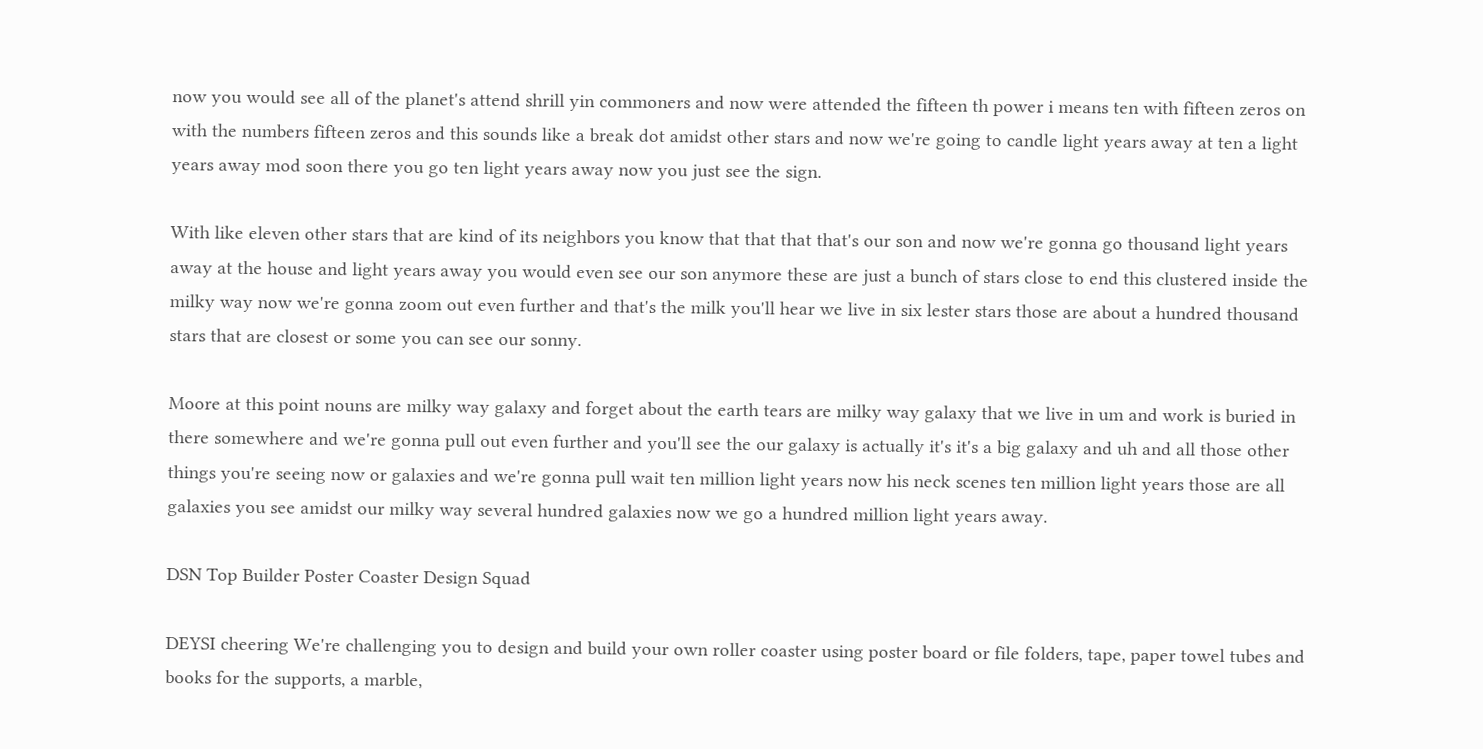now you would see all of the planet's attend shrill yin commoners and now were attended the fifteen th power i means ten with fifteen zeros on with the numbers fifteen zeros and this sounds like a break dot amidst other stars and now we're going to candle light years away at ten a light years away mod soon there you go ten light years away now you just see the sign.

With like eleven other stars that are kind of its neighbors you know that that that that's our son and now we're gonna go thousand light years away at the house and light years away you would even see our son anymore these are just a bunch of stars close to end this clustered inside the milky way now we're gonna zoom out even further and that's the milk you'll hear we live in six lester stars those are about a hundred thousand stars that are closest or some you can see our sonny.

Moore at this point nouns are milky way galaxy and forget about the earth tears are milky way galaxy that we live in um and work is buried in there somewhere and we're gonna pull out even further and you'll see the our galaxy is actually it's it's a big galaxy and uh and all those other things you're seeing now or galaxies and we're gonna pull wait ten million light years now his neck scenes ten million light years those are all galaxies you see amidst our milky way several hundred galaxies now we go a hundred million light years away.

DSN Top Builder Poster Coaster Design Squad

DEYSI cheering We're challenging you to design and build your own roller coaster using poster board or file folders, tape, paper towel tubes and books for the supports, a marble,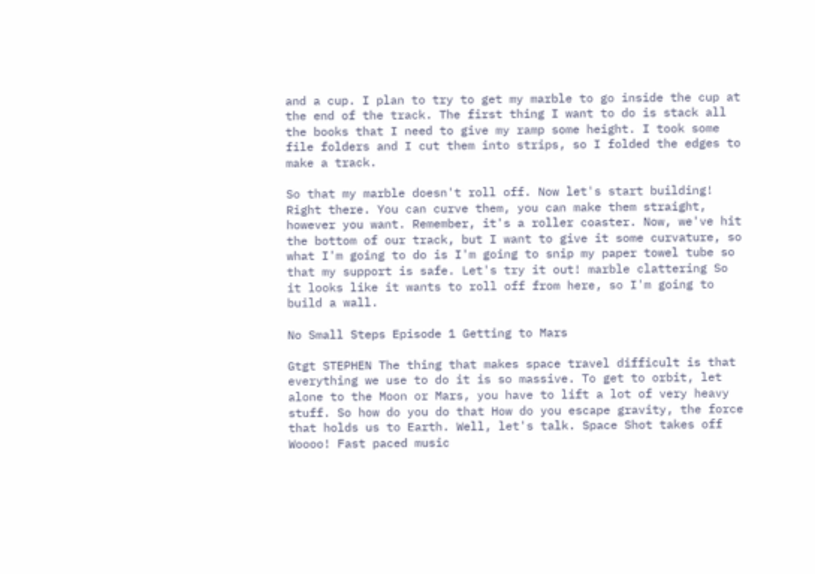and a cup. I plan to try to get my marble to go inside the cup at the end of the track. The first thing I want to do is stack all the books that I need to give my ramp some height. I took some file folders and I cut them into strips, so I folded the edges to make a track.

So that my marble doesn't roll off. Now let's start building! Right there. You can curve them, you can make them straight, however you want. Remember, it's a roller coaster. Now, we've hit the bottom of our track, but I want to give it some curvature, so what I'm going to do is I'm going to snip my paper towel tube so that my support is safe. Let's try it out! marble clattering So it looks like it wants to roll off from here, so I'm going to build a wall.

No Small Steps Episode 1 Getting to Mars

Gtgt STEPHEN The thing that makes space travel difficult is that everything we use to do it is so massive. To get to orbit, let alone to the Moon or Mars, you have to lift a lot of very heavy stuff. So how do you do that How do you escape gravity, the force that holds us to Earth. Well, let's talk. Space Shot takes off Woooo! Fast paced music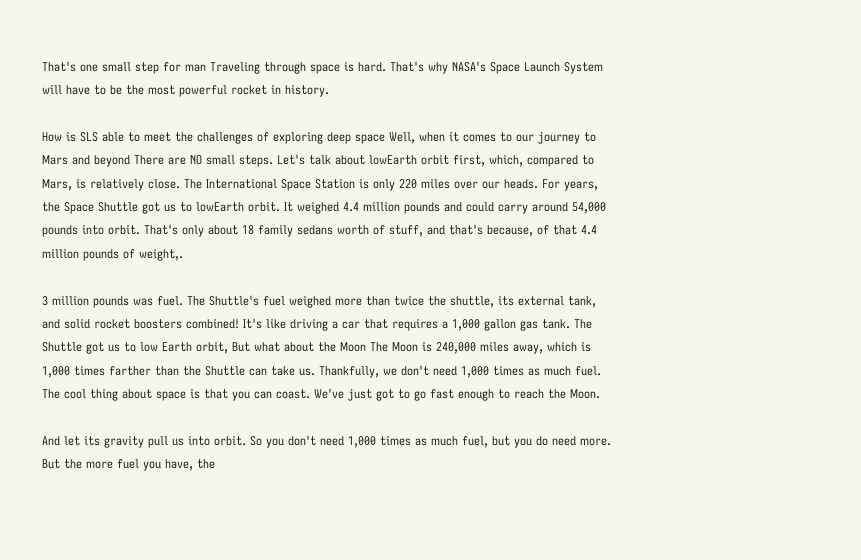That's one small step for man Traveling through space is hard. That's why NASA's Space Launch System will have to be the most powerful rocket in history.

How is SLS able to meet the challenges of exploring deep space Well, when it comes to our journey to Mars and beyond There are NO small steps. Let's talk about lowEarth orbit first, which, compared to Mars, is relatively close. The International Space Station is only 220 miles over our heads. For years, the Space Shuttle got us to lowEarth orbit. It weighed 4.4 million pounds and could carry around 54,000 pounds into orbit. That's only about 18 family sedans worth of stuff, and that's because, of that 4.4 million pounds of weight,.

3 million pounds was fuel. The Shuttle's fuel weighed more than twice the shuttle, its external tank, and solid rocket boosters combined! It's like driving a car that requires a 1,000 gallon gas tank. The Shuttle got us to low Earth orbit, But what about the Moon The Moon is 240,000 miles away, which is 1,000 times farther than the Shuttle can take us. Thankfully, we don't need 1,000 times as much fuel. The cool thing about space is that you can coast. We've just got to go fast enough to reach the Moon.

And let its gravity pull us into orbit. So you don't need 1,000 times as much fuel, but you do need more. But the more fuel you have, the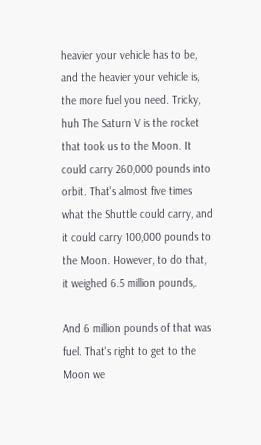heavier your vehicle has to be, and the heavier your vehicle is, the more fuel you need. Tricky, huh The Saturn V is the rocket that took us to the Moon. It could carry 260,000 pounds into orbit. That's almost five times what the Shuttle could carry, and it could carry 100,000 pounds to the Moon. However, to do that, it weighed 6.5 million pounds,.

And 6 million pounds of that was fuel. That's right to get to the Moon we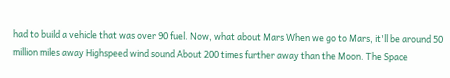had to build a vehicle that was over 90 fuel. Now, what about Mars When we go to Mars, it'll be around 50 million miles away Highspeed wind sound About 200 times further away than the Moon. The Space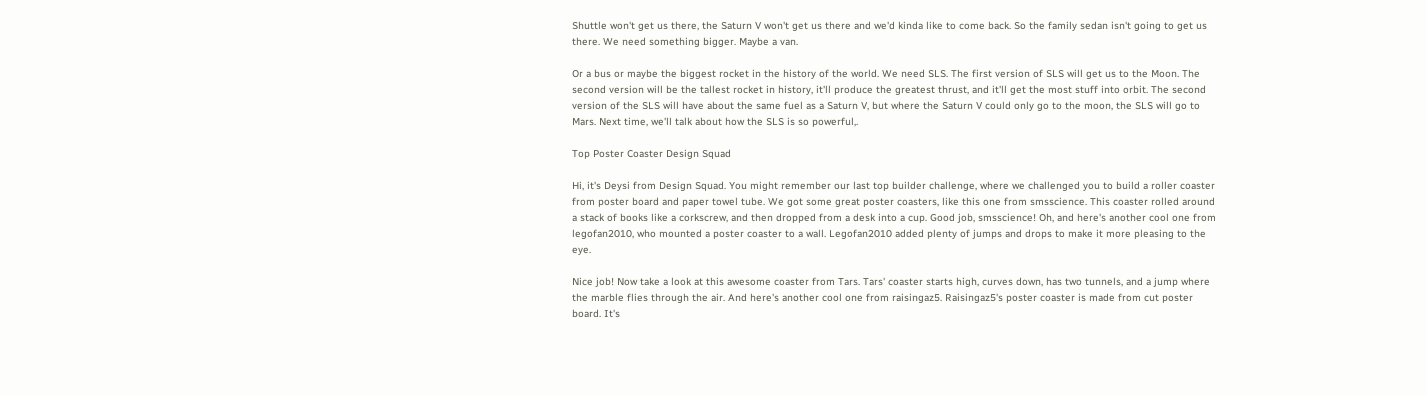Shuttle won't get us there, the Saturn V won't get us there and we'd kinda like to come back. So the family sedan isn't going to get us there. We need something bigger. Maybe a van.

Or a bus or maybe the biggest rocket in the history of the world. We need SLS. The first version of SLS will get us to the Moon. The second version will be the tallest rocket in history, it'll produce the greatest thrust, and it'll get the most stuff into orbit. The second version of the SLS will have about the same fuel as a Saturn V, but where the Saturn V could only go to the moon, the SLS will go to Mars. Next time, we'll talk about how the SLS is so powerful,.

Top Poster Coaster Design Squad

Hi, it's Deysi from Design Squad. You might remember our last top builder challenge, where we challenged you to build a roller coaster from poster board and paper towel tube. We got some great poster coasters, like this one from smsscience. This coaster rolled around a stack of books like a corkscrew, and then dropped from a desk into a cup. Good job, smsscience! Oh, and here's another cool one from legofan2010, who mounted a poster coaster to a wall. Legofan2010 added plenty of jumps and drops to make it more pleasing to the eye.

Nice job! Now take a look at this awesome coaster from Tars. Tars' coaster starts high, curves down, has two tunnels, and a jump where the marble flies through the air. And here's another cool one from raisingaz5. Raisingaz5's poster coaster is made from cut poster board. It's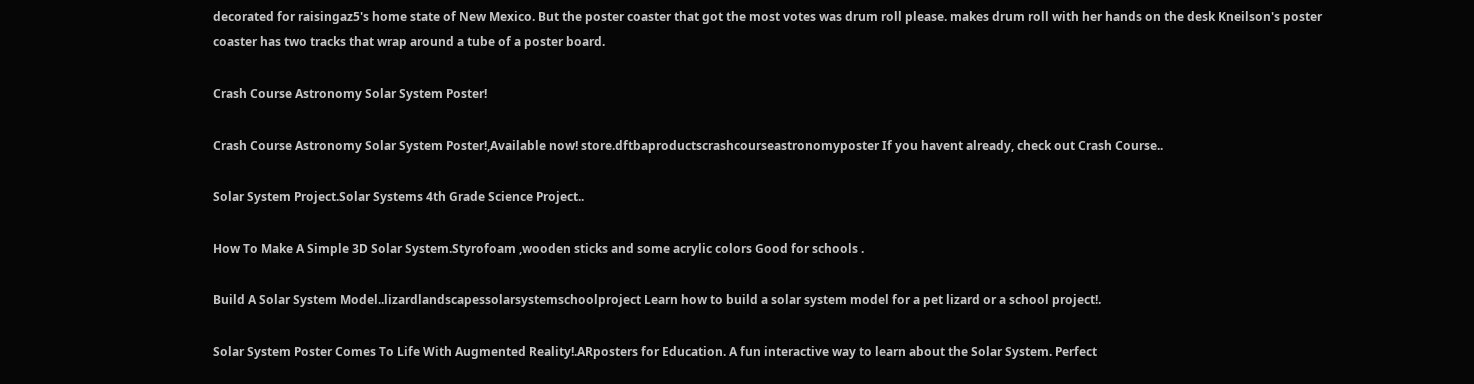decorated for raisingaz5's home state of New Mexico. But the poster coaster that got the most votes was drum roll please. makes drum roll with her hands on the desk Kneilson's poster coaster has two tracks that wrap around a tube of a poster board.

Crash Course Astronomy Solar System Poster!

Crash Course Astronomy Solar System Poster!,Available now! store.dftbaproductscrashcourseastronomyposter If you havent already, check out Crash Course..

Solar System Project.Solar Systems 4th Grade Science Project..

How To Make A Simple 3D Solar System.Styrofoam ,wooden sticks and some acrylic colors Good for schools .

Build A Solar System Model..lizardlandscapessolarsystemschoolproject Learn how to build a solar system model for a pet lizard or a school project!.

Solar System Poster Comes To Life With Augmented Reality!.ARposters for Education. A fun interactive way to learn about the Solar System. Perfect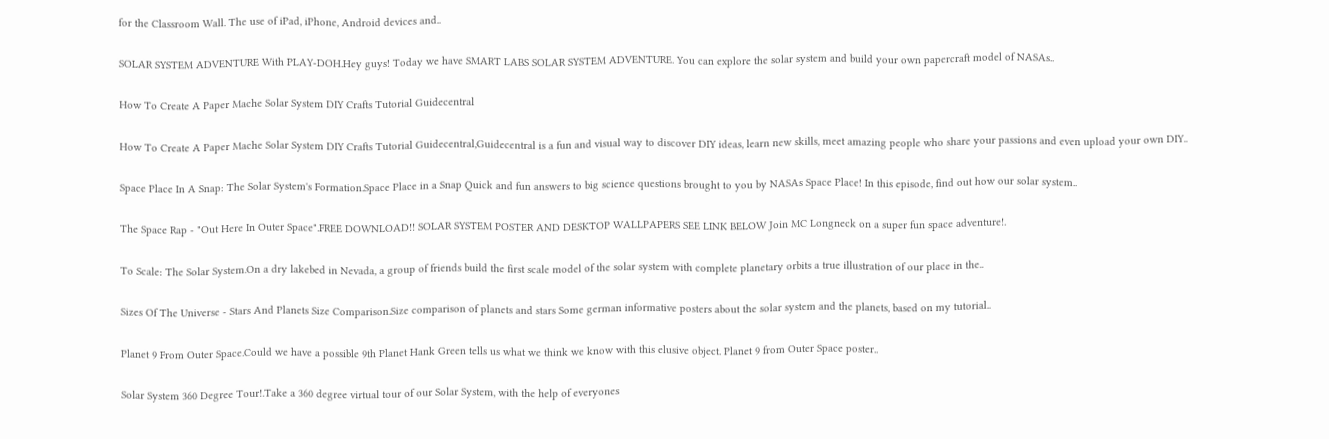for the Classroom Wall. The use of iPad, iPhone, Android devices and..

SOLAR SYSTEM ADVENTURE With PLAY-DOH.Hey guys! Today we have SMART LABS SOLAR SYSTEM ADVENTURE. You can explore the solar system and build your own papercraft model of NASAs..

How To Create A Paper Mache Solar System DIY Crafts Tutorial Guidecentral

How To Create A Paper Mache Solar System DIY Crafts Tutorial Guidecentral,Guidecentral is a fun and visual way to discover DIY ideas, learn new skills, meet amazing people who share your passions and even upload your own DIY..

Space Place In A Snap: The Solar System's Formation.Space Place in a Snap Quick and fun answers to big science questions brought to you by NASAs Space Place! In this episode, find out how our solar system..

The Space Rap - "Out Here In Outer Space".FREE DOWNLOAD!! SOLAR SYSTEM POSTER AND DESKTOP WALLPAPERS SEE LINK BELOW Join MC Longneck on a super fun space adventure!.

To Scale: The Solar System.On a dry lakebed in Nevada, a group of friends build the first scale model of the solar system with complete planetary orbits a true illustration of our place in the..

Sizes Of The Universe - Stars And Planets Size Comparison.Size comparison of planets and stars Some german informative posters about the solar system and the planets, based on my tutorial..

Planet 9 From Outer Space.Could we have a possible 9th Planet Hank Green tells us what we think we know with this elusive object. Planet 9 from Outer Space poster..

Solar System 360 Degree Tour!.Take a 360 degree virtual tour of our Solar System, with the help of everyones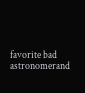favorite bad astronomerand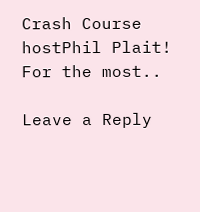Crash Course hostPhil Plait! For the most..

Leave a Reply